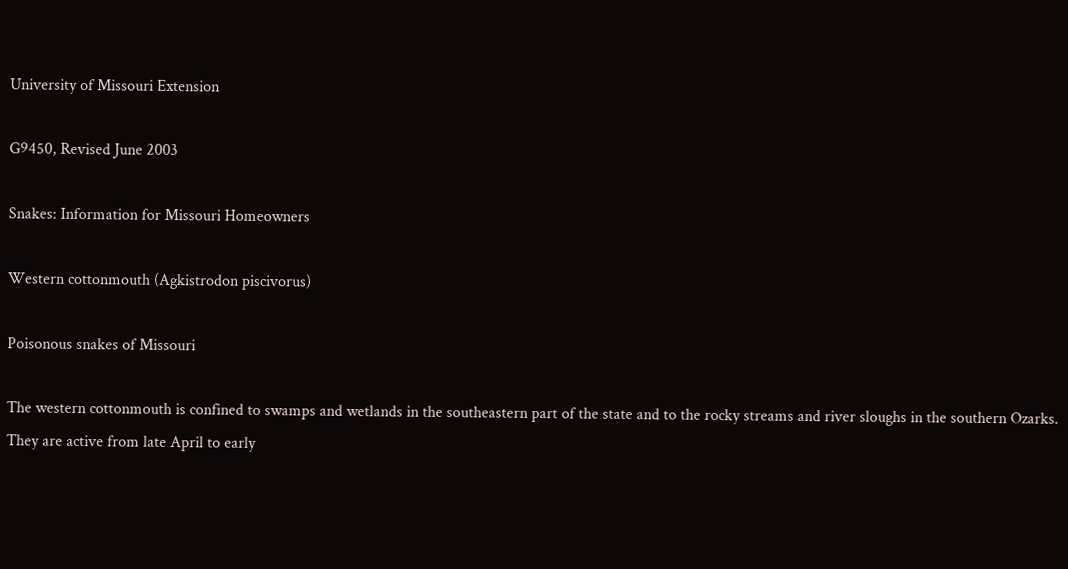University of Missouri Extension

G9450, Revised June 2003

Snakes: Information for Missouri Homeowners

Western cottonmouth (Agkistrodon piscivorus)

Poisonous snakes of Missouri

The western cottonmouth is confined to swamps and wetlands in the southeastern part of the state and to the rocky streams and river sloughs in the southern Ozarks. They are active from late April to early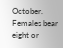October. Females bear eight or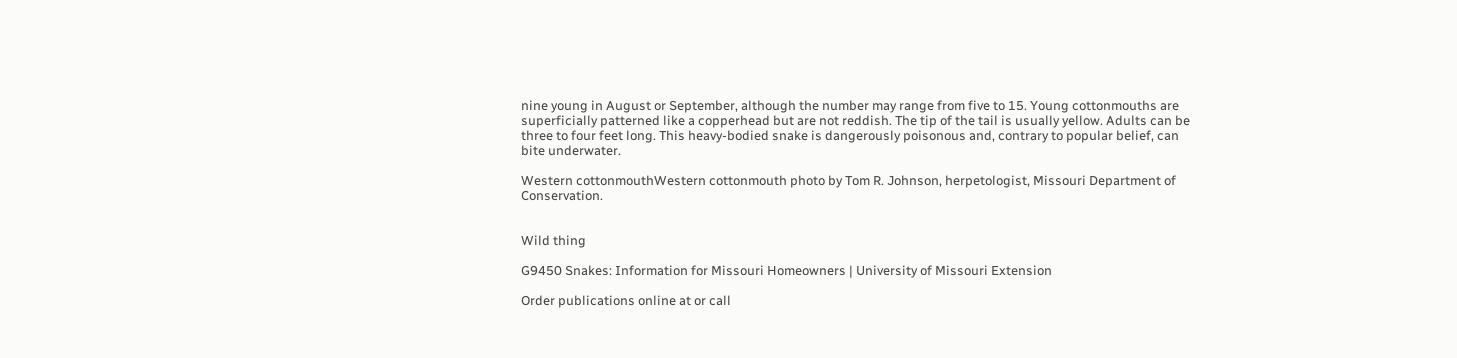nine young in August or September, although the number may range from five to 15. Young cottonmouths are superficially patterned like a copperhead but are not reddish. The tip of the tail is usually yellow. Adults can be three to four feet long. This heavy-bodied snake is dangerously poisonous and, contrary to popular belief, can bite underwater.

Western cottonmouthWestern cottonmouth photo by Tom R. Johnson, herpetologist, Missouri Department of Conservation.


Wild thing

G9450 Snakes: Information for Missouri Homeowners | University of Missouri Extension

Order publications online at or call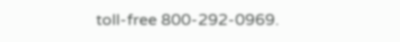toll-free 800-292-0969.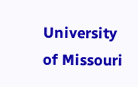University of Missouri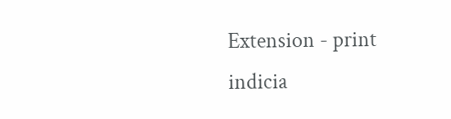Extension - print indicia